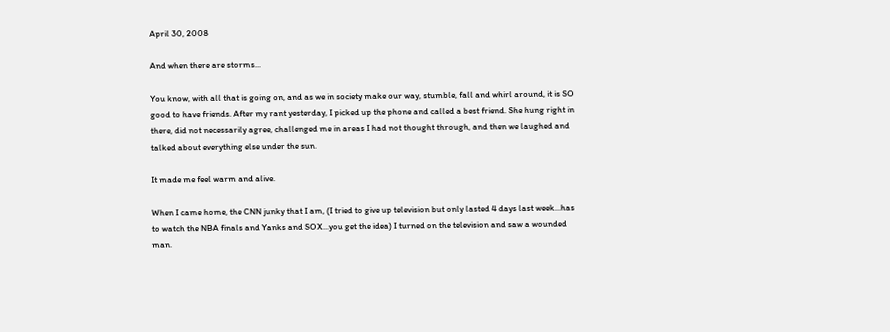April 30, 2008

And when there are storms...

You know, with all that is going on, and as we in society make our way, stumble, fall and whirl around, it is SO good to have friends. After my rant yesterday, I picked up the phone and called a best friend. She hung right in there, did not necessarily agree, challenged me in areas I had not thought through, and then we laughed and talked about everything else under the sun.

It made me feel warm and alive.

When I came home, the CNN junky that I am, (I tried to give up television but only lasted 4 days last week...has to watch the NBA finals and Yanks and SOX...you get the idea) I turned on the television and saw a wounded man.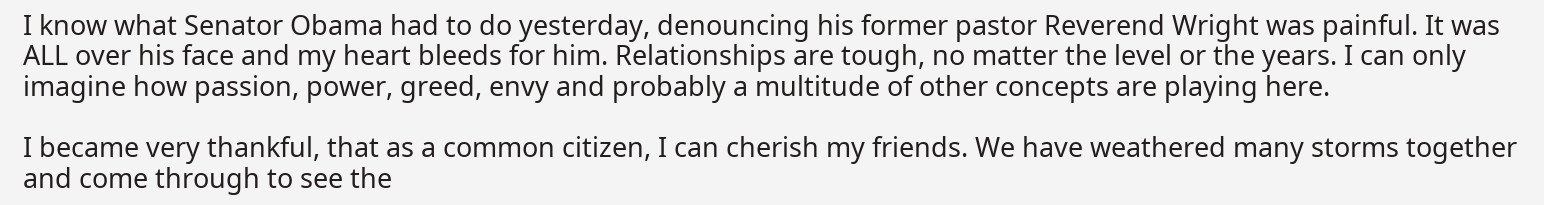I know what Senator Obama had to do yesterday, denouncing his former pastor Reverend Wright was painful. It was ALL over his face and my heart bleeds for him. Relationships are tough, no matter the level or the years. I can only imagine how passion, power, greed, envy and probably a multitude of other concepts are playing here.

I became very thankful, that as a common citizen, I can cherish my friends. We have weathered many storms together and come through to see the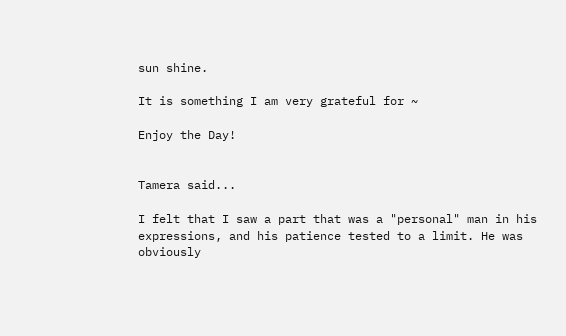sun shine.

It is something I am very grateful for ~

Enjoy the Day!


Tamera said...

I felt that I saw a part that was a "personal" man in his expressions, and his patience tested to a limit. He was obviously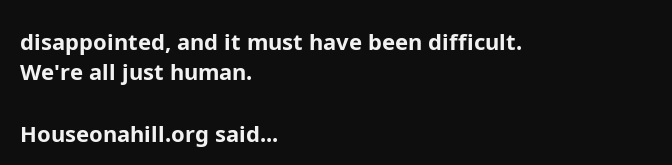disappointed, and it must have been difficult. We're all just human.

Houseonahill.org said...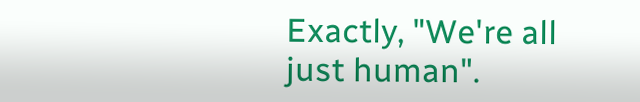Exactly, "We're all just human".